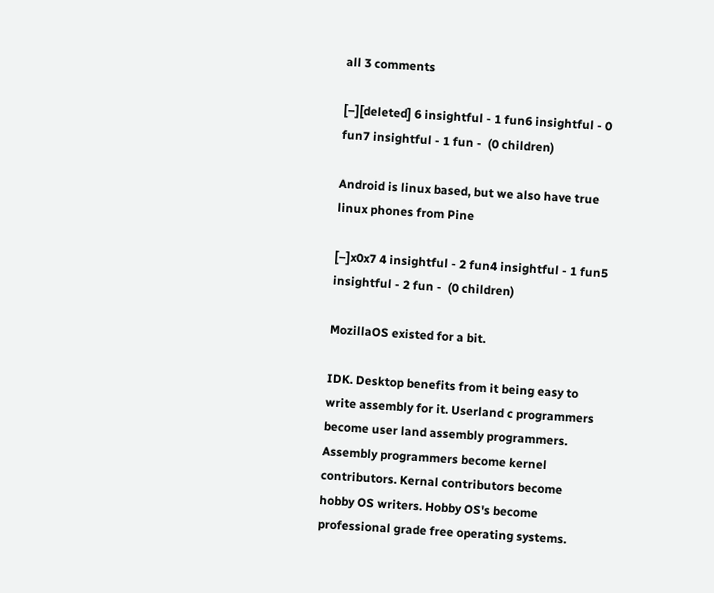all 3 comments

[–][deleted] 6 insightful - 1 fun6 insightful - 0 fun7 insightful - 1 fun -  (0 children)

Android is linux based, but we also have true linux phones from Pine

[–]x0x7 4 insightful - 2 fun4 insightful - 1 fun5 insightful - 2 fun -  (0 children)

MozillaOS existed for a bit.

IDK. Desktop benefits from it being easy to write assembly for it. Userland c programmers become user land assembly programmers. Assembly programmers become kernel contributors. Kernal contributors become hobby OS writers. Hobby OS's become professional grade free operating systems.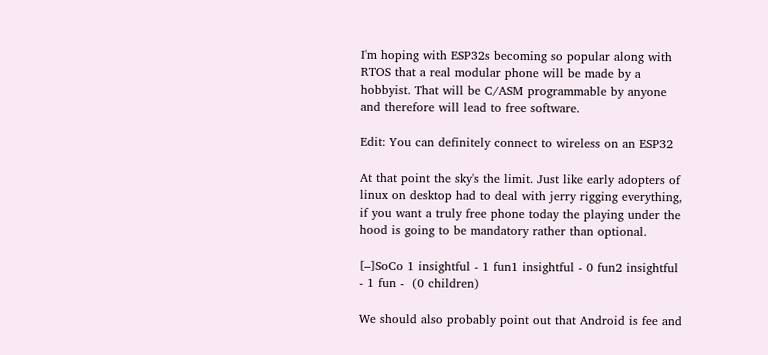I'm hoping with ESP32s becoming so popular along with RTOS that a real modular phone will be made by a hobbyist. That will be C/ASM programmable by anyone and therefore will lead to free software.

Edit: You can definitely connect to wireless on an ESP32

At that point the sky's the limit. Just like early adopters of linux on desktop had to deal with jerry rigging everything, if you want a truly free phone today the playing under the hood is going to be mandatory rather than optional.

[–]SoCo 1 insightful - 1 fun1 insightful - 0 fun2 insightful - 1 fun -  (0 children)

We should also probably point out that Android is fee and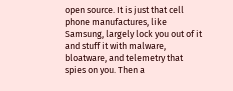open source. It is just that cell phone manufactures, like Samsung, largely lock you out of it and stuff it with malware, bloatware, and telemetry that spies on you. Then a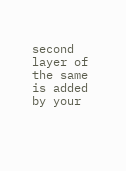second layer of the same is added by your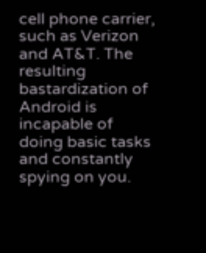cell phone carrier, such as Verizon and AT&T. The resulting bastardization of Android is incapable of doing basic tasks and constantly spying on you.